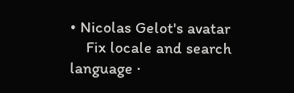• Nicolas Gelot's avatar
    Fix locale and search language ·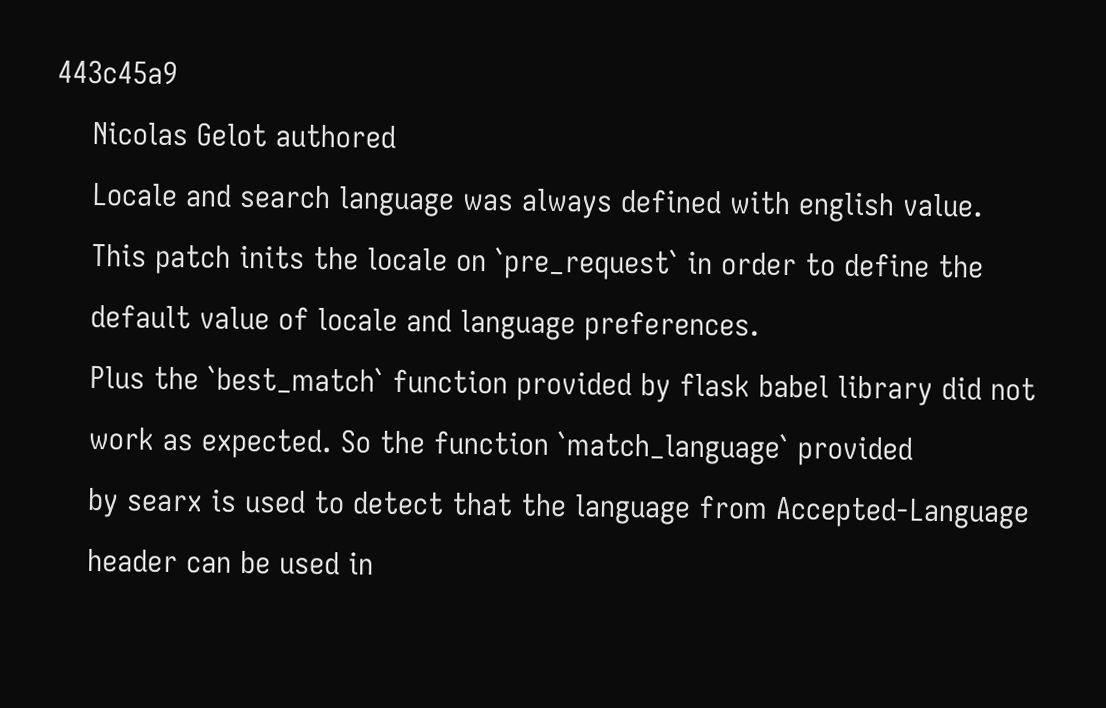443c45a9
    Nicolas Gelot authored
    Locale and search language was always defined with english value.
    This patch inits the locale on `pre_request` in order to define the
    default value of locale and language preferences.
    Plus the `best_match` function provided by flask babel library did not
    work as expected. So the function `match_language` provided
    by searx is used to detect that the language from Accepted-Language
    header can be used in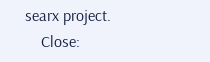searx project.
    Close: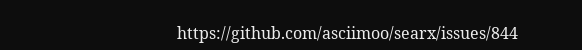https://github.com/asciimoo/searx/issues/844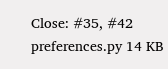Close: #35, #42
preferences.py 14 KB